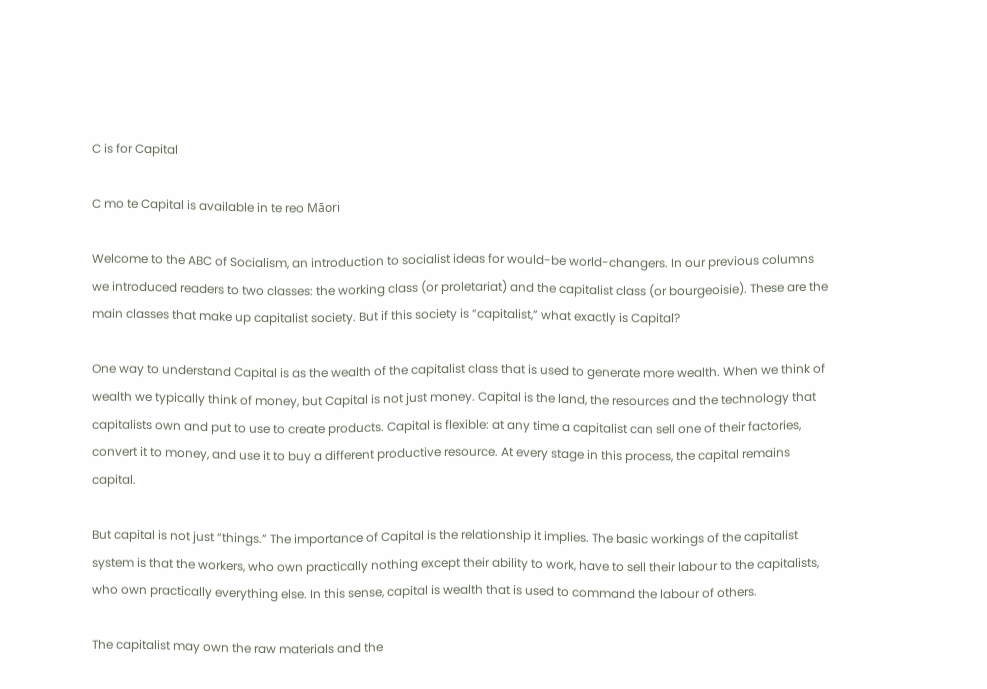C is for Capital

C mo te Capital is available in te reo Māori

Welcome to the ABC of Socialism, an introduction to socialist ideas for would-be world-changers. In our previous columns we introduced readers to two classes: the working class (or proletariat) and the capitalist class (or bourgeoisie). These are the main classes that make up capitalist society. But if this society is “capitalist,” what exactly is Capital?

One way to understand Capital is as the wealth of the capitalist class that is used to generate more wealth. When we think of wealth we typically think of money, but Capital is not just money. Capital is the land, the resources and the technology that capitalists own and put to use to create products. Capital is flexible: at any time a capitalist can sell one of their factories, convert it to money, and use it to buy a different productive resource. At every stage in this process, the capital remains capital.

But capital is not just “things.” The importance of Capital is the relationship it implies. The basic workings of the capitalist system is that the workers, who own practically nothing except their ability to work, have to sell their labour to the capitalists, who own practically everything else. In this sense, capital is wealth that is used to command the labour of others.

The capitalist may own the raw materials and the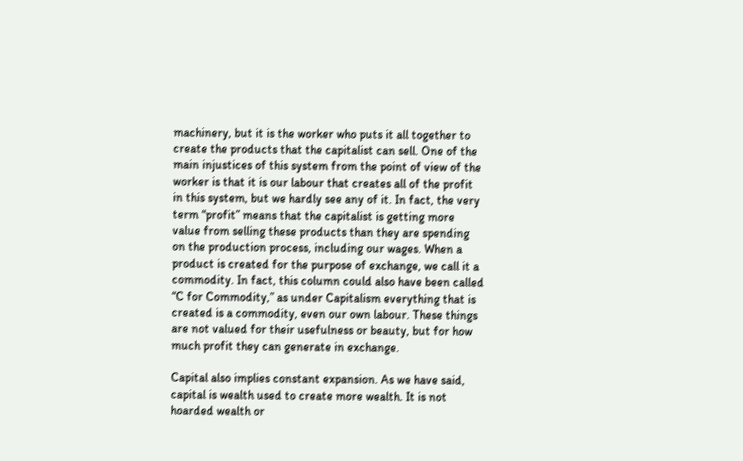machinery, but it is the worker who puts it all together to create the products that the capitalist can sell. One of the main injustices of this system from the point of view of the worker is that it is our labour that creates all of the profit in this system, but we hardly see any of it. In fact, the very term “profit” means that the capitalist is getting more value from selling these products than they are spending on the production process, including our wages. When a product is created for the purpose of exchange, we call it a commodity. In fact, this column could also have been called “C for Commodity,” as under Capitalism everything that is created is a commodity, even our own labour. These things are not valued for their usefulness or beauty, but for how much profit they can generate in exchange.

Capital also implies constant expansion. As we have said, capital is wealth used to create more wealth. It is not hoarded wealth or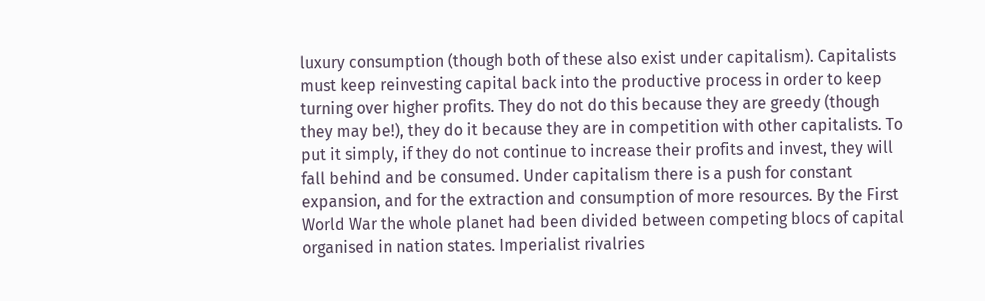luxury consumption (though both of these also exist under capitalism). Capitalists must keep reinvesting capital back into the productive process in order to keep turning over higher profits. They do not do this because they are greedy (though they may be!), they do it because they are in competition with other capitalists. To put it simply, if they do not continue to increase their profits and invest, they will fall behind and be consumed. Under capitalism there is a push for constant expansion, and for the extraction and consumption of more resources. By the First World War the whole planet had been divided between competing blocs of capital organised in nation states. Imperialist rivalries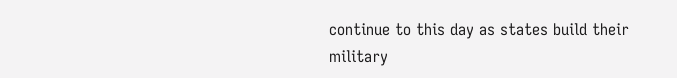continue to this day as states build their military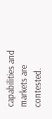capabilities and markets are contested.